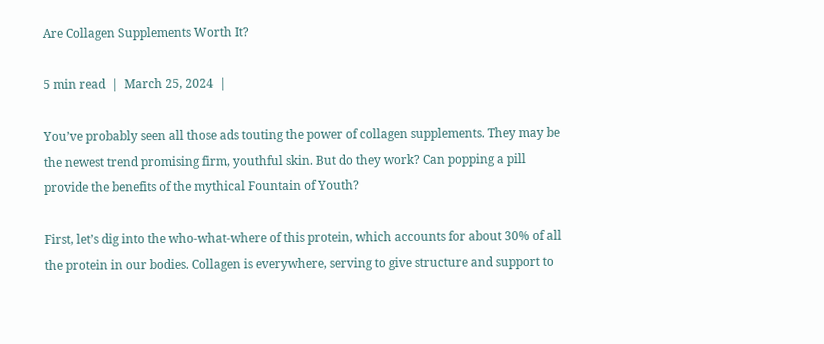Are Collagen Supplements Worth It?

5 min read  |  March 25, 2024  |

You’ve probably seen all those ads touting the power of collagen supplements. They may be the newest trend promising firm, youthful skin. But do they work? Can popping a pill provide the benefits of the mythical Fountain of Youth?

First, let’s dig into the who-what-where of this protein, which accounts for about 30% of all the protein in our bodies. Collagen is everywhere, serving to give structure and support to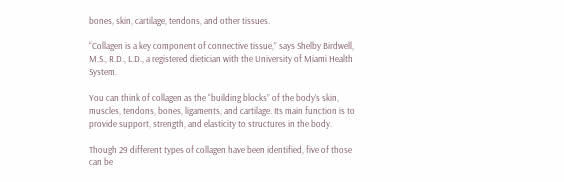bones, skin, cartilage, tendons, and other tissues.

“Collagen is a key component of connective tissue,” says Shelby Birdwell, M.S., R.D., L.D., a registered dietician with the University of Miami Health System.

You can think of collagen as the “building blocks” of the body’s skin, muscles, tendons, bones, ligaments, and cartilage. Its main function is to provide support, strength, and elasticity to structures in the body.

Though 29 different types of collagen have been identified, five of those can be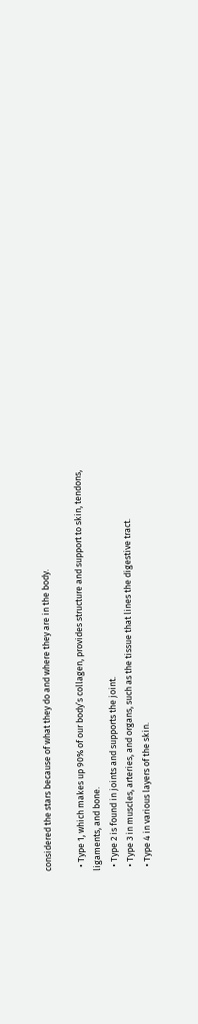considered the stars because of what they do and where they are in the body.

  • Type 1, which makes up 90% of our body’s collagen, provides structure and support to skin, tendons, ligaments, and bone.
  • Type 2 is found in joints and supports the joint.
  • Type 3 in muscles, arteries, and organs, such as the tissue that lines the digestive tract.
  • Type 4 in various layers of the skin.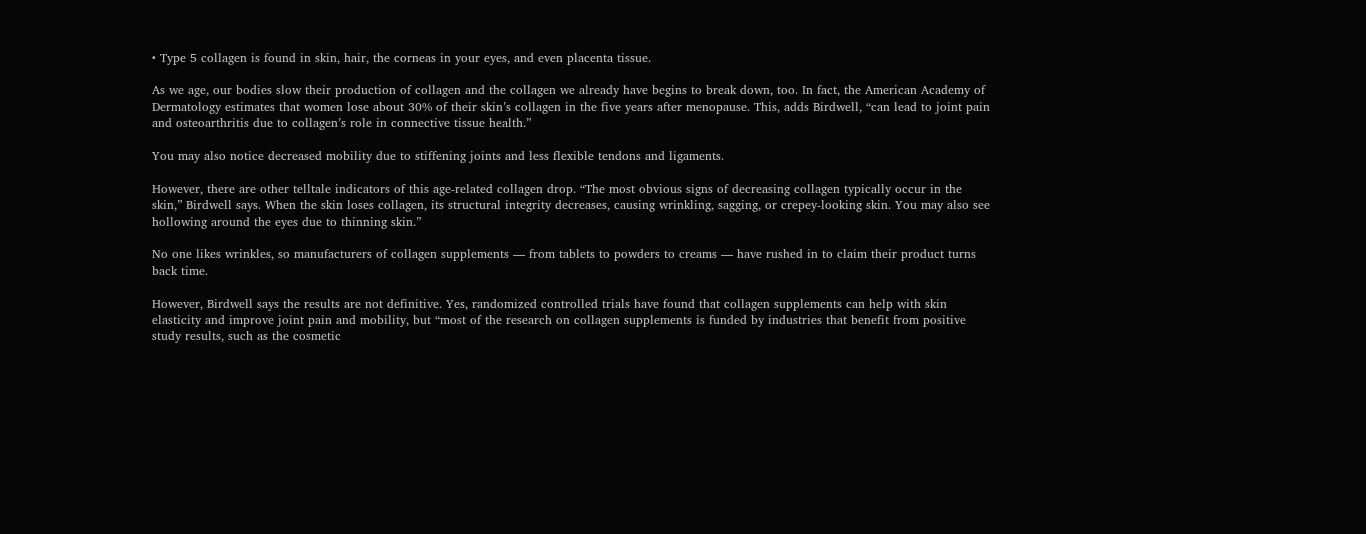• Type 5 collagen is found in skin, hair, the corneas in your eyes, and even placenta tissue.

As we age, our bodies slow their production of collagen and the collagen we already have begins to break down, too. In fact, the American Academy of Dermatology estimates that women lose about 30% of their skin’s collagen in the five years after menopause. This, adds Birdwell, “can lead to joint pain and osteoarthritis due to collagen’s role in connective tissue health.”

You may also notice decreased mobility due to stiffening joints and less flexible tendons and ligaments.

However, there are other telltale indicators of this age-related collagen drop. “The most obvious signs of decreasing collagen typically occur in the skin,” Birdwell says. When the skin loses collagen, its structural integrity decreases, causing wrinkling, sagging, or crepey-looking skin. You may also see hollowing around the eyes due to thinning skin.”

No one likes wrinkles, so manufacturers of collagen supplements — from tablets to powders to creams — have rushed in to claim their product turns back time.

However, Birdwell says the results are not definitive. Yes, randomized controlled trials have found that collagen supplements can help with skin elasticity and improve joint pain and mobility, but “most of the research on collagen supplements is funded by industries that benefit from positive study results, such as the cosmetic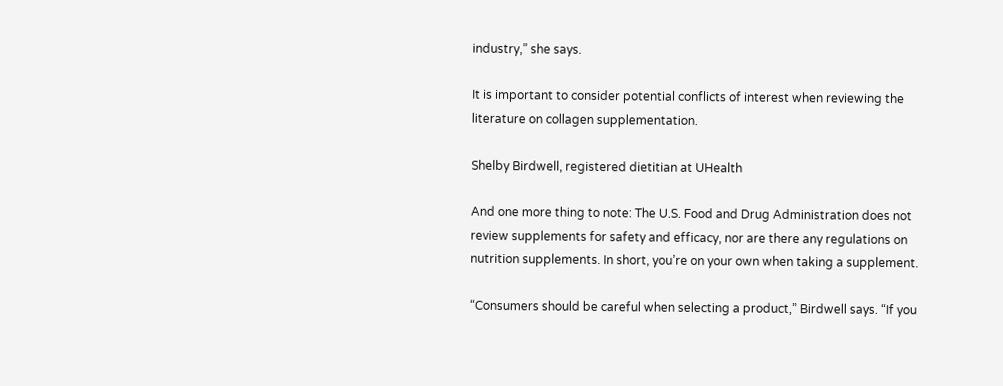industry,” she says.

It is important to consider potential conflicts of interest when reviewing the literature on collagen supplementation.

Shelby Birdwell, registered dietitian at UHealth

And one more thing to note: The U.S. Food and Drug Administration does not review supplements for safety and efficacy, nor are there any regulations on nutrition supplements. In short, you’re on your own when taking a supplement.

“Consumers should be careful when selecting a product,” Birdwell says. “If you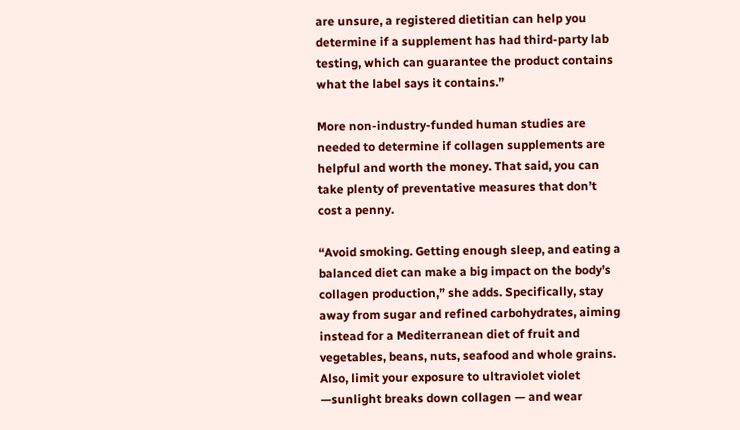are unsure, a registered dietitian can help you determine if a supplement has had third-party lab testing, which can guarantee the product contains what the label says it contains.”

More non-industry-funded human studies are needed to determine if collagen supplements are helpful and worth the money. That said, you can take plenty of preventative measures that don’t cost a penny.

“Avoid smoking. Getting enough sleep, and eating a balanced diet can make a big impact on the body’s collagen production,” she adds. Specifically, stay away from sugar and refined carbohydrates, aiming instead for a Mediterranean diet of fruit and vegetables, beans, nuts, seafood and whole grains. Also, limit your exposure to ultraviolet violet —sunlight breaks down collagen — and wear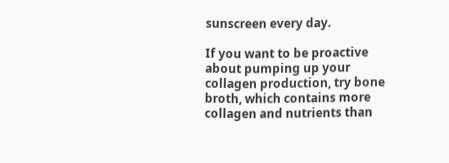sunscreen every day.

If you want to be proactive about pumping up your collagen production, try bone broth, which contains more collagen and nutrients than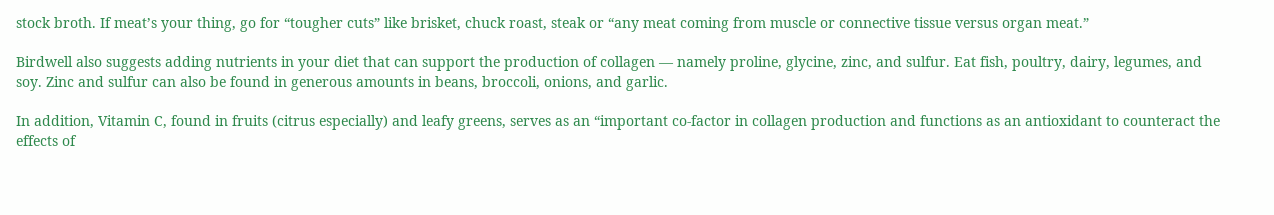stock broth. If meat’s your thing, go for “tougher cuts” like brisket, chuck roast, steak or “any meat coming from muscle or connective tissue versus organ meat.”

Birdwell also suggests adding nutrients in your diet that can support the production of collagen — namely proline, glycine, zinc, and sulfur. Eat fish, poultry, dairy, legumes, and soy. Zinc and sulfur can also be found in generous amounts in beans, broccoli, onions, and garlic.

In addition, Vitamin C, found in fruits (citrus especially) and leafy greens, serves as an “important co-factor in collagen production and functions as an antioxidant to counteract the effects of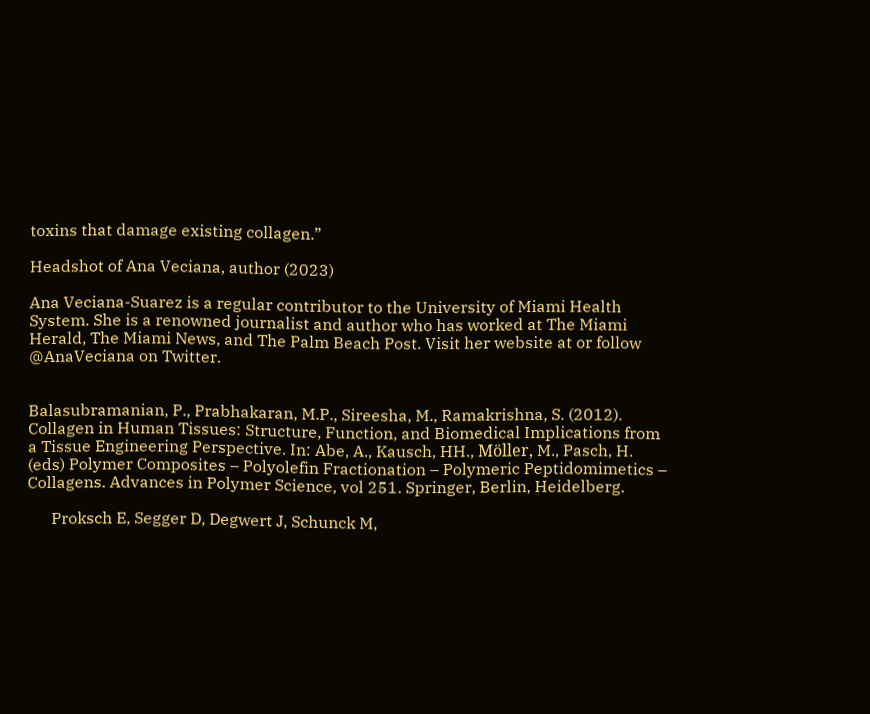toxins that damage existing collagen.”

Headshot of Ana Veciana, author (2023)

Ana Veciana-Suarez is a regular contributor to the University of Miami Health System. She is a renowned journalist and author who has worked at The Miami Herald, The Miami News, and The Palm Beach Post. Visit her website at or follow @AnaVeciana on Twitter.


Balasubramanian, P., Prabhakaran, M.P., Sireesha, M., Ramakrishna, S. (2012). Collagen in Human Tissues: Structure, Function, and Biomedical Implications from a Tissue Engineering Perspective. In: Abe, A., Kausch, HH., Möller, M., Pasch, H. (eds) Polymer Composites – Polyolefin Fractionation – Polymeric Peptidomimetics – Collagens. Advances in Polymer Science, vol 251. Springer, Berlin, Heidelberg.

      Proksch E, Segger D, Degwert J, Schunck M,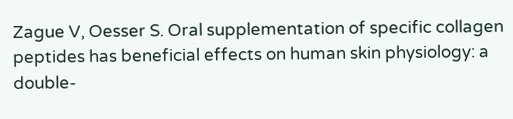Zague V, Oesser S. Oral supplementation of specific collagen peptides has beneficial effects on human skin physiology: a double-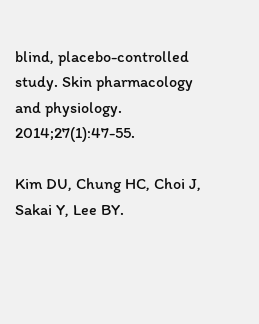blind, placebo-controlled study. Skin pharmacology and physiology. 2014;27(1):47-55.

Kim DU, Chung HC, Choi J, Sakai Y, Lee BY.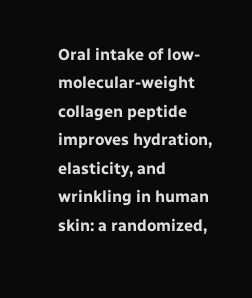Oral intake of low-molecular-weight collagen peptide improves hydration, elasticity, and wrinkling in human skin: a randomized,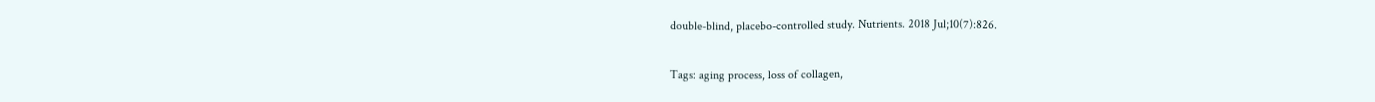double-blind, placebo-controlled study. Nutrients. 2018 Jul;10(7):826.

Tags: aging process, loss of collagen,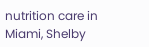nutrition care in Miami, Shelby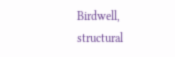Birdwell, structural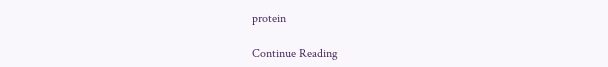protein

Continue Reading